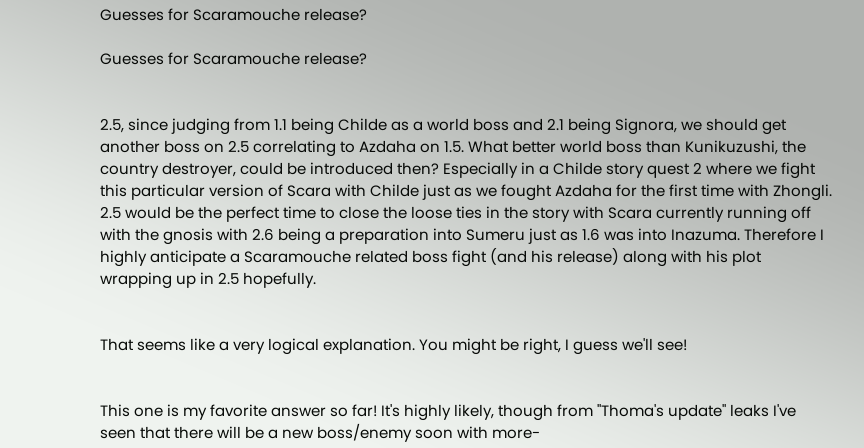Guesses for Scaramouche release?

Guesses for Scaramouche release?


2.5, since judging from 1.1 being Childe as a world boss and 2.1 being Signora, we should get another boss on 2.5 correlating to Azdaha on 1.5. What better world boss than Kunikuzushi, the country destroyer, could be introduced then? Especially in a Childe story quest 2 where we fight this particular version of Scara with Childe just as we fought Azdaha for the first time with Zhongli. 2.5 would be the perfect time to close the loose ties in the story with Scara currently running off with the gnosis with 2.6 being a preparation into Sumeru just as 1.6 was into Inazuma. Therefore I highly anticipate a Scaramouche related boss fight (and his release) along with his plot wrapping up in 2.5 hopefully.


That seems like a very logical explanation. You might be right, I guess we'll see!


This one is my favorite answer so far! It's highly likely, though from "Thoma's update" leaks I've seen that there will be a new boss/enemy soon with more-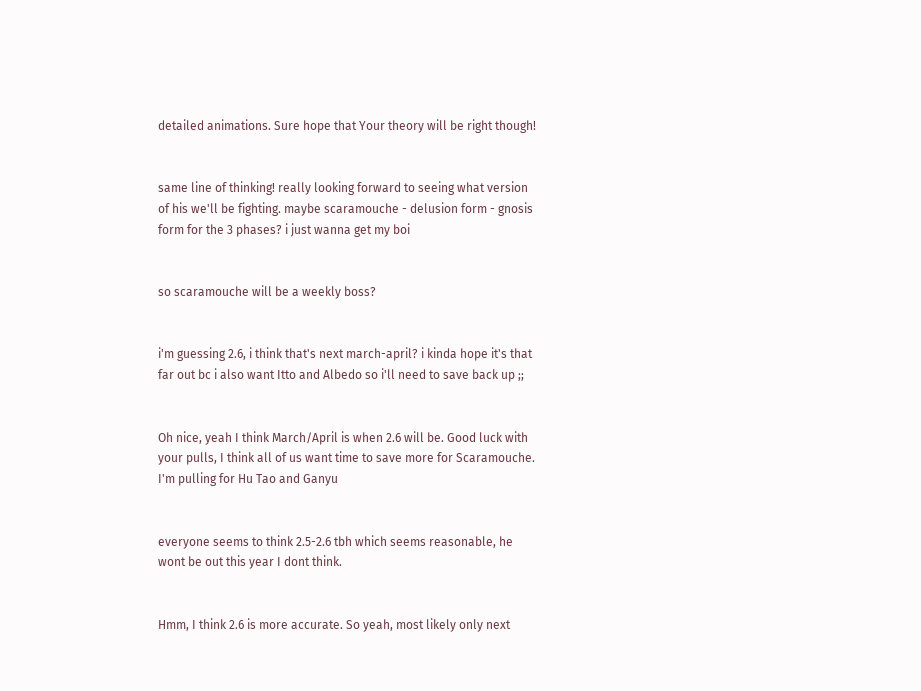detailed animations. Sure hope that Your theory will be right though!


same line of thinking! really looking forward to seeing what version of his we'll be fighting. maybe scaramouche - delusion form - gnosis form for the 3 phases? i just wanna get my boi


so scaramouche will be a weekly boss?


i'm guessing 2.6, i think that's next march-april? i kinda hope it's that far out bc i also want Itto and Albedo so i'll need to save back up ;;


Oh nice, yeah I think March/April is when 2.6 will be. Good luck with your pulls, I think all of us want time to save more for Scaramouche. I'm pulling for Hu Tao and Ganyu


everyone seems to think 2.5-2.6 tbh which seems reasonable, he wont be out this year I dont think.


Hmm, I think 2.6 is more accurate. So yeah, most likely only next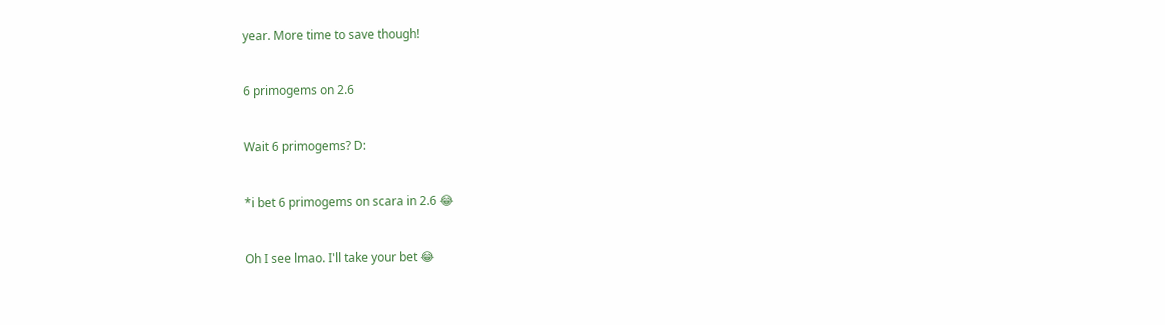year. More time to save though!


6 primogems on 2.6


Wait 6 primogems? D:


*i bet 6 primogems on scara in 2.6 😂


Oh I see lmao. I'll take your bet 😂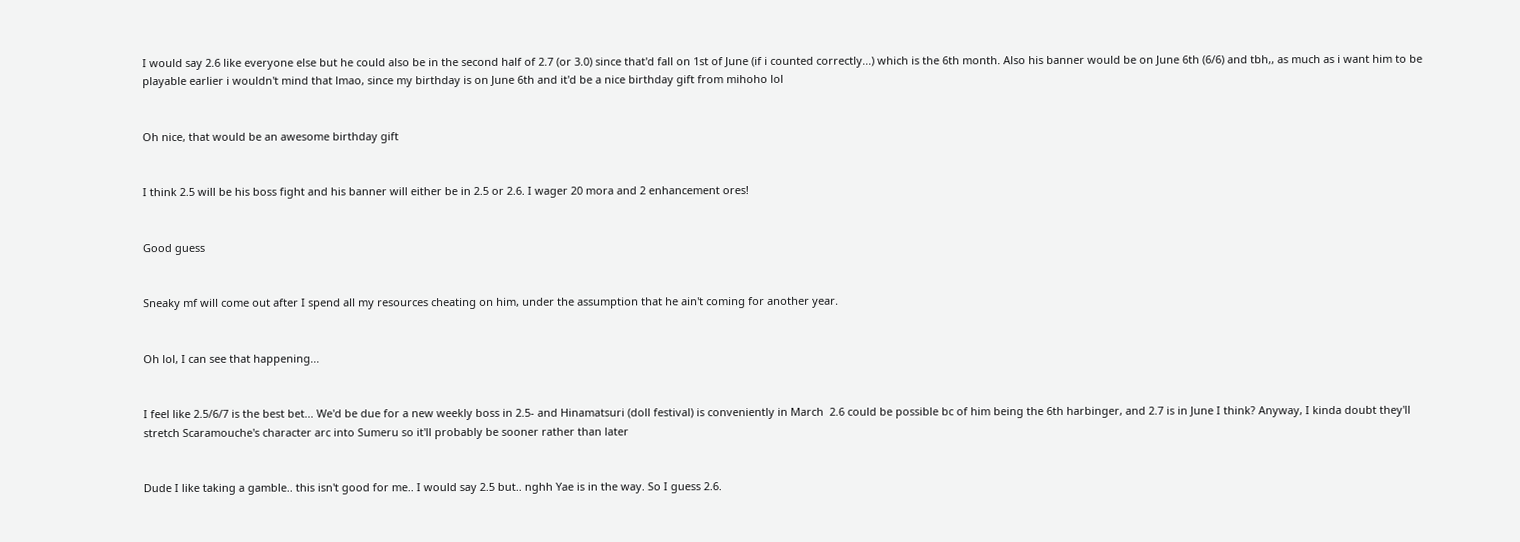I would say 2.6 like everyone else but he could also be in the second half of 2.7 (or 3.0) since that'd fall on 1st of June (if i counted correctly...) which is the 6th month. Also his banner would be on June 6th (6/6) and tbh,, as much as i want him to be playable earlier i wouldn't mind that lmao, since my birthday is on June 6th and it'd be a nice birthday gift from mihoho lol


Oh nice, that would be an awesome birthday gift


I think 2.5 will be his boss fight and his banner will either be in 2.5 or 2.6. I wager 20 mora and 2 enhancement ores!


Good guess


Sneaky mf will come out after I spend all my resources cheating on him, under the assumption that he ain't coming for another year.


Oh lol, I can see that happening...


I feel like 2.5/6/7 is the best bet... We'd be due for a new weekly boss in 2.5- and Hinamatsuri (doll festival) is conveniently in March  2.6 could be possible bc of him being the 6th harbinger, and 2.7 is in June I think? Anyway, I kinda doubt they'll stretch Scaramouche's character arc into Sumeru so it'll probably be sooner rather than later


Dude I like taking a gamble.. this isn't good for me.. I would say 2.5 but.. nghh Yae is in the way. So I guess 2.6.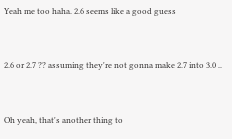Yeah me too haha. 2.6 seems like a good guess


2.6 or 2.7 ?? assuming they're not gonna make 2.7 into 3.0 ..


Oh yeah, that's another thing to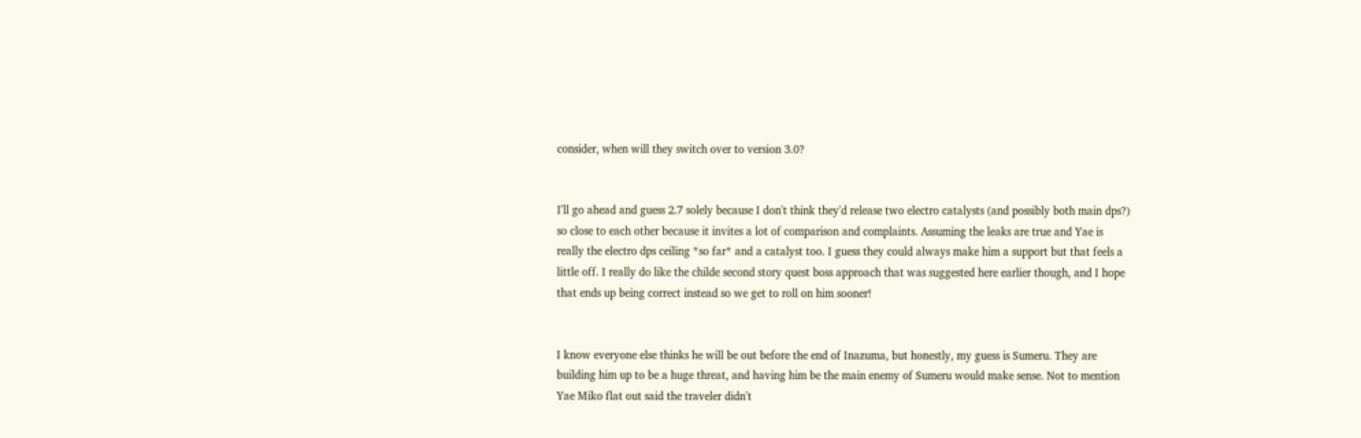consider, when will they switch over to version 3.0?


I'll go ahead and guess 2.7 solely because I don't think they'd release two electro catalysts (and possibly both main dps?) so close to each other because it invites a lot of comparison and complaints. Assuming the leaks are true and Yae is really the electro dps ceiling *so far* and a catalyst too. I guess they could always make him a support but that feels a little off. I really do like the childe second story quest boss approach that was suggested here earlier though, and I hope that ends up being correct instead so we get to roll on him sooner!


I know everyone else thinks he will be out before the end of Inazuma, but honestly, my guess is Sumeru. They are building him up to be a huge threat, and having him be the main enemy of Sumeru would make sense. Not to mention Yae Miko flat out said the traveler didn't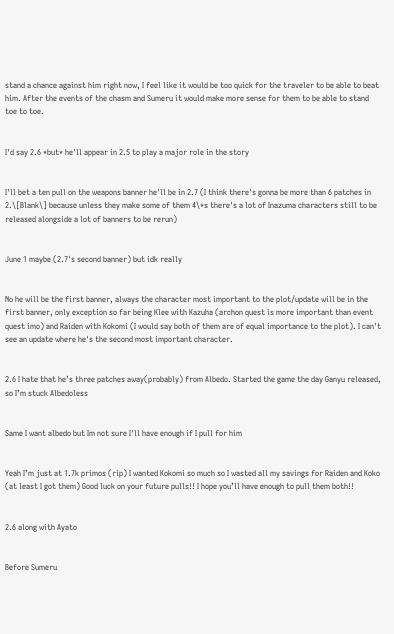stand a chance against him right now, I feel like it would be too quick for the traveler to be able to beat him. After the events of the chasm and Sumeru it would make more sense for them to be able to stand toe to toe.


I'd say 2.6 *but* he'll appear in 2.5 to play a major role in the story


I'll bet a ten pull on the weapons banner he'll be in 2.7 (I think there's gonna be more than 6 patches in 2.\[Blank\] because unless they make some of them 4\*s there's a lot of Inazuma characters still to be released alongside a lot of banners to be rerun)


June 1 maybe (2.7's second banner) but idk really


No he will be the first banner, always the character most important to the plot/update will be in the first banner, only exception so far being Klee with Kazuha (archon quest is more important than event quest imo) and Raiden with Kokomi (I would say both of them are of equal importance to the plot). I can't see an update where he's the second most important character.


2.6 I hate that he’s three patches away(probably) from Albedo. Started the game the day Ganyu released, so I’m stuck Albedoless


Same I want albedo but Im not sure I'll have enough if I pull for him


Yeah I’m just at 1.7k primos (rip) I wanted Kokomi so much so I wasted all my savings for Raiden and Koko (at least I got them) Good luck on your future pulls!! I hope you’ll have enough to pull them both!!


2.6 along with Ayato


Before Sumeru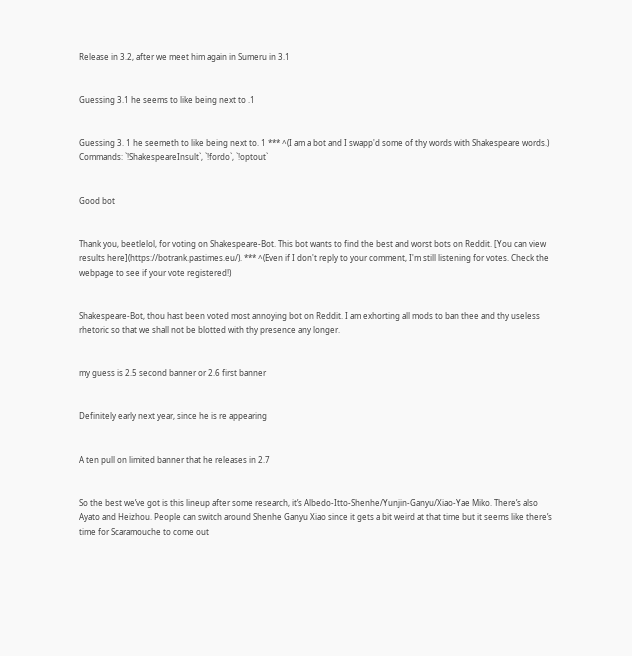Release in 3.2, after we meet him again in Sumeru in 3.1


Guessing 3.1 he seems to like being next to .1


Guessing 3. 1 he seemeth to like being next to. 1 *** ^(I am a bot and I swapp'd some of thy words with Shakespeare words.) Commands: `!ShakespeareInsult`, `!fordo`, `!optout`


Good bot


Thank you, beetlelol, for voting on Shakespeare-Bot. This bot wants to find the best and worst bots on Reddit. [You can view results here](https://botrank.pastimes.eu/). *** ^(Even if I don't reply to your comment, I'm still listening for votes. Check the webpage to see if your vote registered!)


Shakespeare-Bot, thou hast been voted most annoying bot on Reddit. I am exhorting all mods to ban thee and thy useless rhetoric so that we shall not be blotted with thy presence any longer.


my guess is 2.5 second banner or 2.6 first banner


Definitely early next year, since he is re appearing


A ten pull on limited banner that he releases in 2.7


So the best we’ve got is this lineup after some research, it’s Albedo-Itto-Shenhe/Yunjin-Ganyu/Xiao-Yae Miko. There’s also Ayato and Heizhou. People can switch around Shenhe Ganyu Xiao since it gets a bit weird at that time but it seems like there’s time for Scaramouche to come out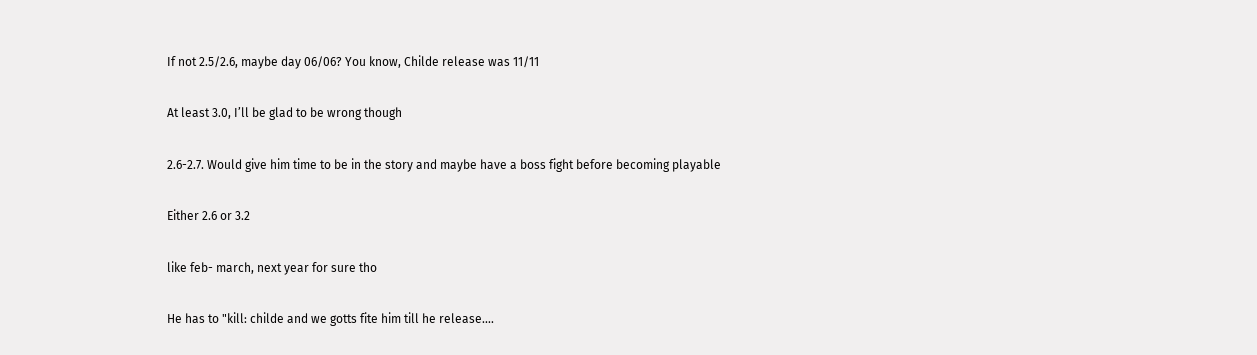If not 2.5/2.6, maybe day 06/06? You know, Childe release was 11/11


At least 3.0, I’ll be glad to be wrong though


2.6-2.7. Would give him time to be in the story and maybe have a boss fight before becoming playable


Either 2.6 or 3.2


like feb- march, next year for sure tho


He has to "kill: childe and we gotts fite him till he release....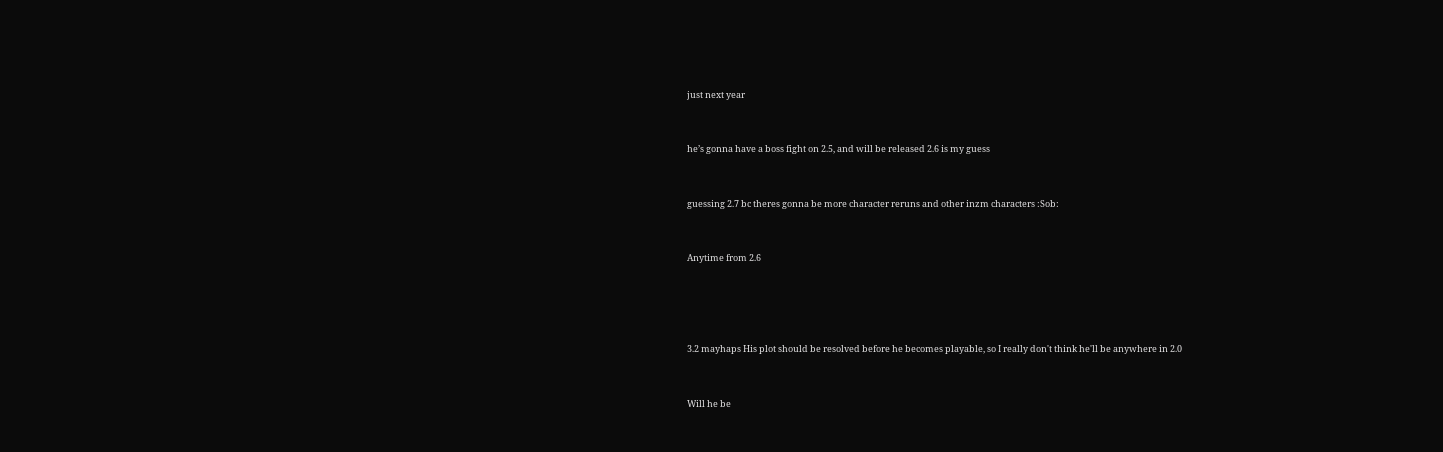just next year


he’s gonna have a boss fight on 2.5, and will be released 2.6 is my guess


guessing 2.7 bc theres gonna be more character reruns and other inzm characters :Sob:


Anytime from 2.6




3.2 mayhaps His plot should be resolved before he becomes playable, so I really don't think he'll be anywhere in 2.0


Will he be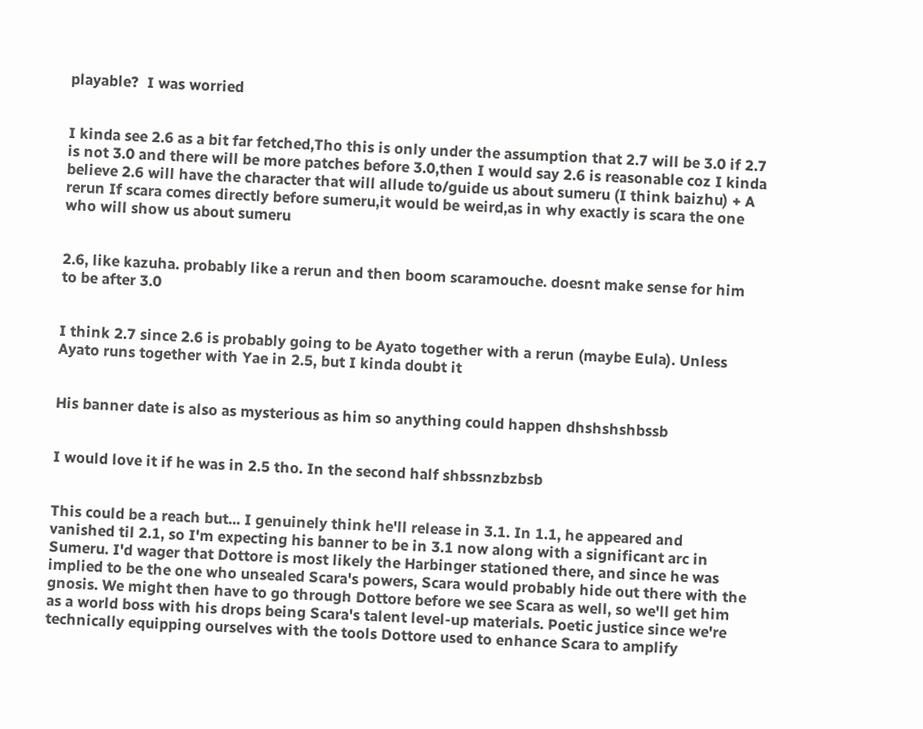playable?  I was worried


I kinda see 2.6 as a bit far fetched,Tho this is only under the assumption that 2.7 will be 3.0 if 2.7 is not 3.0 and there will be more patches before 3.0,then I would say 2.6 is reasonable coz I kinda believe 2.6 will have the character that will allude to/guide us about sumeru (I think baizhu) + A rerun If scara comes directly before sumeru,it would be weird,as in why exactly is scara the one who will show us about sumeru


2.6, like kazuha. probably like a rerun and then boom scaramouche. doesnt make sense for him to be after 3.0


I think 2.7 since 2.6 is probably going to be Ayato together with a rerun (maybe Eula). Unless Ayato runs together with Yae in 2.5, but I kinda doubt it


His banner date is also as mysterious as him so anything could happen dhshshshbssb


I would love it if he was in 2.5 tho. In the second half shbssnzbzbsb


This could be a reach but... I genuinely think he'll release in 3.1. In 1.1, he appeared and vanished til 2.1, so I'm expecting his banner to be in 3.1 now along with a significant arc in Sumeru. I'd wager that Dottore is most likely the Harbinger stationed there, and since he was implied to be the one who unsealed Scara's powers, Scara would probably hide out there with the gnosis. We might then have to go through Dottore before we see Scara as well, so we'll get him as a world boss with his drops being Scara's talent level-up materials. Poetic justice since we're technically equipping ourselves with the tools Dottore used to enhance Scara to amplify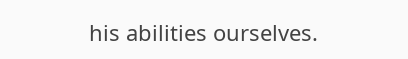his abilities ourselves.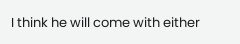I think he will come with either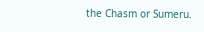the Chasm or Sumeru.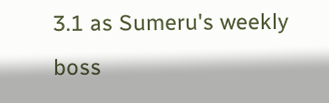3.1 as Sumeru's weekly boss